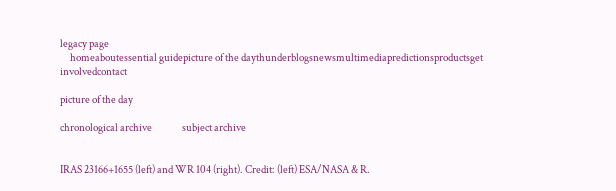legacy page
     homeaboutessential guidepicture of the daythunderblogsnewsmultimediapredictionsproductsget involvedcontact

picture of the day

chronological archive               subject archive


IRAS 23166+1655 (left) and WR 104 (right). Credit: (left) ESA/NASA & R.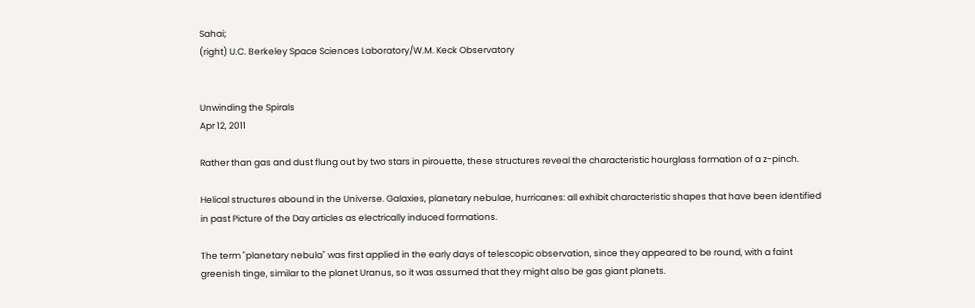Sahai;
(right) U.C. Berkeley Space Sciences Laboratory/W.M. Keck Observatory


Unwinding the Spirals
Apr 12, 2011

Rather than gas and dust flung out by two stars in pirouette, these structures reveal the characteristic hourglass formation of a z-pinch.

Helical structures abound in the Universe. Galaxies, planetary nebulae, hurricanes: all exhibit characteristic shapes that have been identified in past Picture of the Day articles as electrically induced formations.

The term "planetary nebula" was first applied in the early days of telescopic observation, since they appeared to be round, with a faint greenish tinge, similar to the planet Uranus, so it was assumed that they might also be gas giant planets.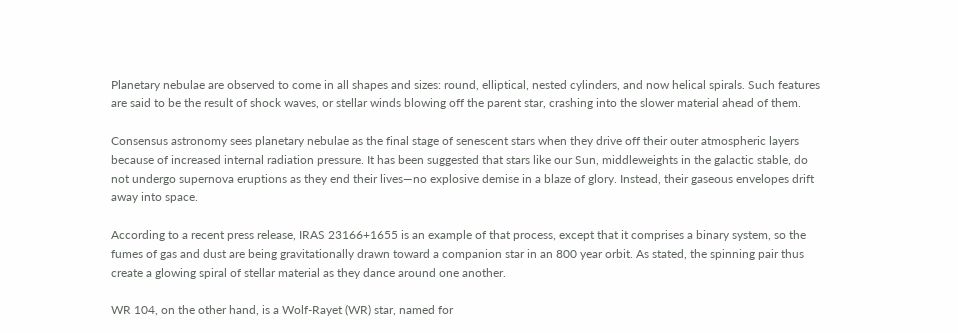Planetary nebulae are observed to come in all shapes and sizes: round, elliptical, nested cylinders, and now helical spirals. Such features are said to be the result of shock waves, or stellar winds blowing off the parent star, crashing into the slower material ahead of them.

Consensus astronomy sees planetary nebulae as the final stage of senescent stars when they drive off their outer atmospheric layers because of increased internal radiation pressure. It has been suggested that stars like our Sun, middleweights in the galactic stable, do not undergo supernova eruptions as they end their lives—no explosive demise in a blaze of glory. Instead, their gaseous envelopes drift away into space.

According to a recent press release, IRAS 23166+1655 is an example of that process, except that it comprises a binary system, so the fumes of gas and dust are being gravitationally drawn toward a companion star in an 800 year orbit. As stated, the spinning pair thus create a glowing spiral of stellar material as they dance around one another.

WR 104, on the other hand, is a Wolf-Rayet (WR) star, named for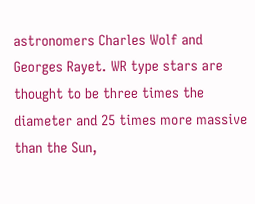astronomers Charles Wolf and Georges Rayet. WR type stars are thought to be three times the diameter and 25 times more massive than the Sun,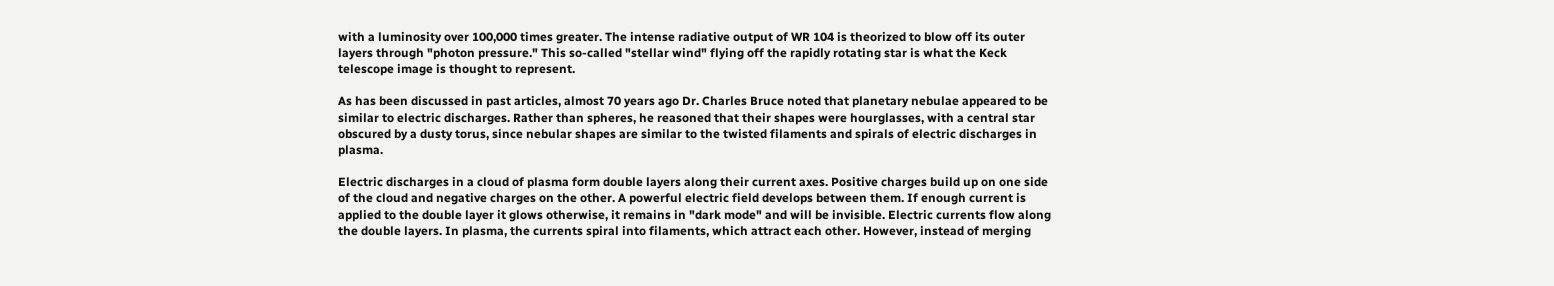with a luminosity over 100,000 times greater. The intense radiative output of WR 104 is theorized to blow off its outer layers through "photon pressure." This so-called "stellar wind" flying off the rapidly rotating star is what the Keck telescope image is thought to represent.

As has been discussed in past articles, almost 70 years ago Dr. Charles Bruce noted that planetary nebulae appeared to be similar to electric discharges. Rather than spheres, he reasoned that their shapes were hourglasses, with a central star obscured by a dusty torus, since nebular shapes are similar to the twisted filaments and spirals of electric discharges in plasma.

Electric discharges in a cloud of plasma form double layers along their current axes. Positive charges build up on one side of the cloud and negative charges on the other. A powerful electric field develops between them. If enough current is applied to the double layer it glows otherwise, it remains in "dark mode" and will be invisible. Electric currents flow along the double layers. In plasma, the currents spiral into filaments, which attract each other. However, instead of merging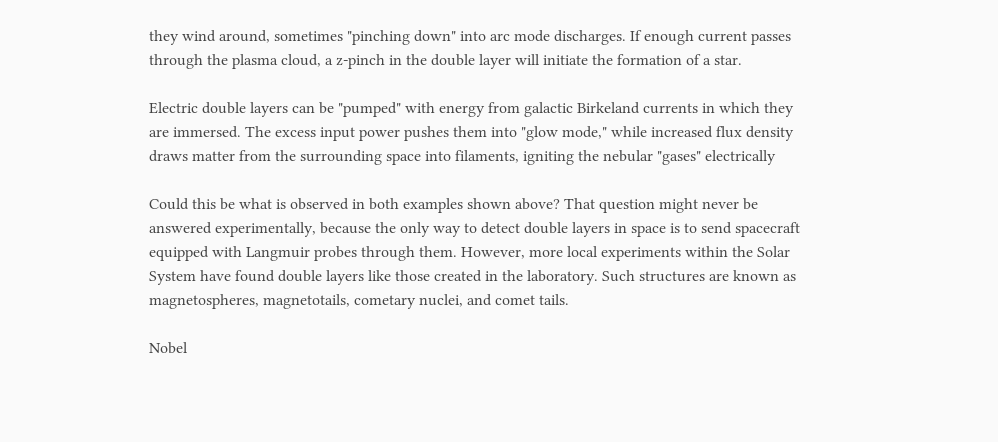they wind around, sometimes "pinching down" into arc mode discharges. If enough current passes through the plasma cloud, a z-pinch in the double layer will initiate the formation of a star.

Electric double layers can be "pumped" with energy from galactic Birkeland currents in which they are immersed. The excess input power pushes them into "glow mode," while increased flux density draws matter from the surrounding space into filaments, igniting the nebular "gases" electrically

Could this be what is observed in both examples shown above? That question might never be answered experimentally, because the only way to detect double layers in space is to send spacecraft equipped with Langmuir probes through them. However, more local experiments within the Solar System have found double layers like those created in the laboratory. Such structures are known as magnetospheres, magnetotails, cometary nuclei, and comet tails.

Nobel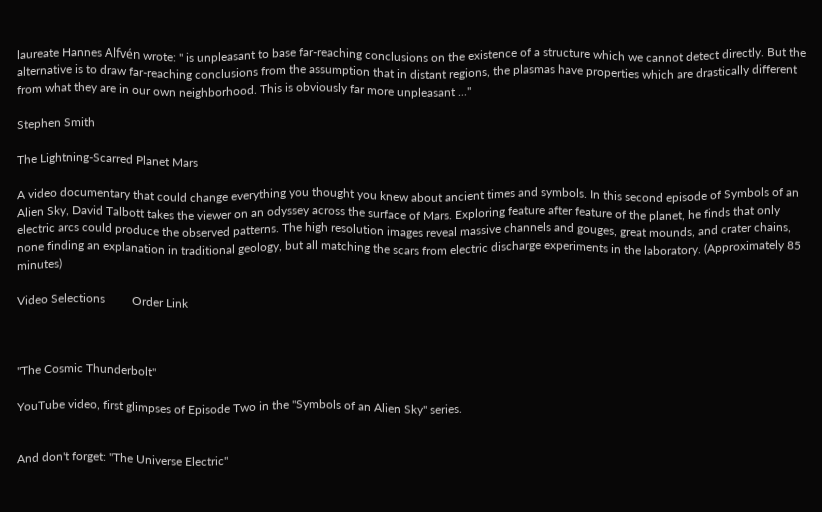laureate Hannes Alfvén wrote: " is unpleasant to base far-reaching conclusions on the existence of a structure which we cannot detect directly. But the alternative is to draw far-reaching conclusions from the assumption that in distant regions, the plasmas have properties which are drastically different from what they are in our own neighborhood. This is obviously far more unpleasant ..."

Stephen Smith

The Lightning-Scarred Planet Mars

A video documentary that could change everything you thought you knew about ancient times and symbols. In this second episode of Symbols of an Alien Sky, David Talbott takes the viewer on an odyssey across the surface of Mars. Exploring feature after feature of the planet, he finds that only electric arcs could produce the observed patterns. The high resolution images reveal massive channels and gouges, great mounds, and crater chains, none finding an explanation in traditional geology, but all matching the scars from electric discharge experiments in the laboratory. (Approximately 85 minutes)

Video Selections         Order Link



"The Cosmic Thunderbolt"

YouTube video, first glimpses of Episode Two in the "Symbols of an Alien Sky" series.


And don't forget: "The Universe Electric"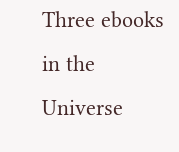Three ebooks in the Universe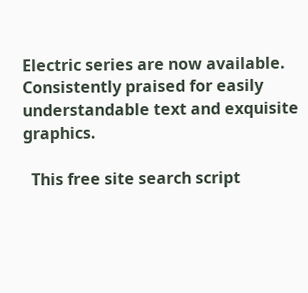Electric series are now available. Consistently praised for easily understandable text and exquisite graphics.

  This free site search script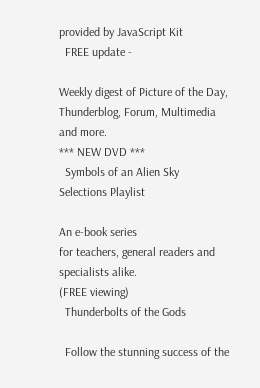provided by JavaScript Kit
  FREE update -

Weekly digest of Picture of the Day, Thunderblog, Forum, Multimedia and more.
*** NEW DVD ***
  Symbols of an Alien Sky
Selections Playlist

An e-book series
for teachers, general readers and specialists alike.
(FREE viewing)
  Thunderbolts of the Gods

  Follow the stunning success of the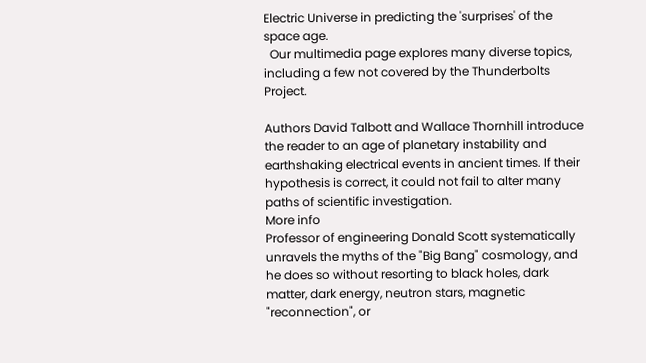Electric Universe in predicting the 'surprises' of the space age.
  Our multimedia page explores many diverse topics, including a few not covered by the Thunderbolts Project.

Authors David Talbott and Wallace Thornhill introduce the reader to an age of planetary instability and earthshaking electrical events in ancient times. If their hypothesis is correct, it could not fail to alter many paths of scientific investigation.
More info
Professor of engineering Donald Scott systematically unravels the myths of the "Big Bang" cosmology, and he does so without resorting to black holes, dark matter, dark energy, neutron stars, magnetic "reconnection", or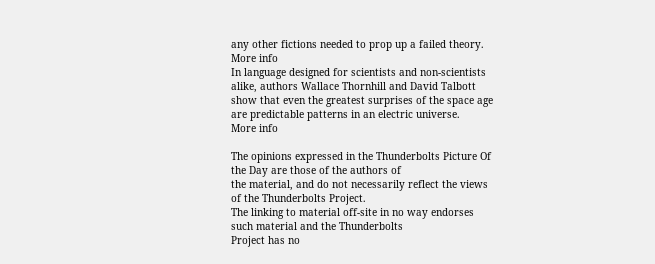any other fictions needed to prop up a failed theory.
More info
In language designed for scientists and non-scientists alike, authors Wallace Thornhill and David Talbott show that even the greatest surprises of the space age are predictable patterns in an electric universe.
More info

The opinions expressed in the Thunderbolts Picture Of the Day are those of the authors of
the material, and do not necessarily reflect the views of the Thunderbolts Project.
The linking to material off-site in no way endorses such material and the Thunderbolts
Project has no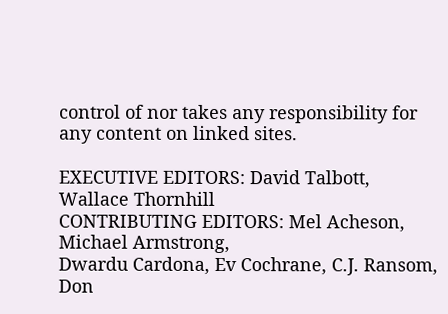control of nor takes any responsibility for any content on linked sites.

EXECUTIVE EDITORS: David Talbott, Wallace Thornhill
CONTRIBUTING EDITORS: Mel Acheson, Michael Armstrong,
Dwardu Cardona, Ev Cochrane, C.J. Ransom,
Don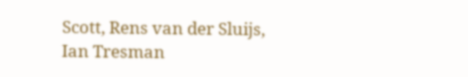Scott, Rens van der Sluijs,
Ian Tresman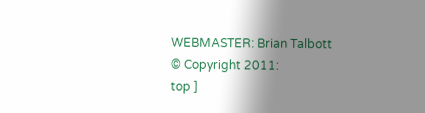WEBMASTER: Brian Talbott
© Copyright 2011:
top ]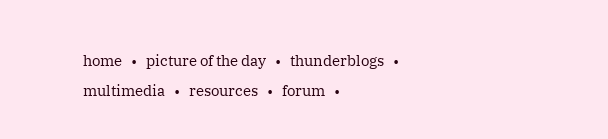home   •   picture of the day   •   thunderblogs   •   multimedia   •   resources   •   forum   •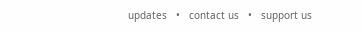updates   •   contact us   •   support us